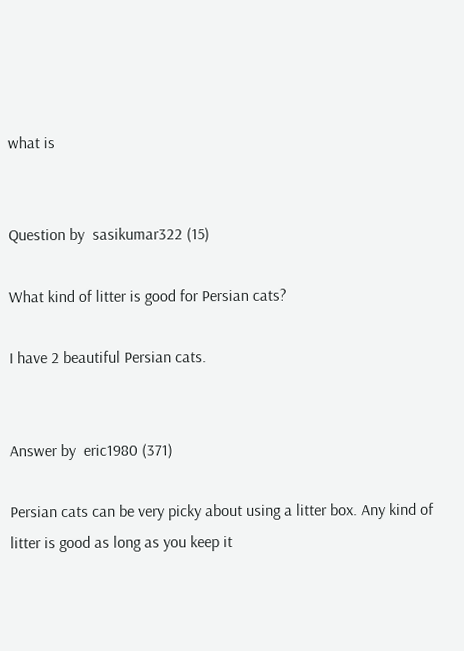what is


Question by  sasikumar322 (15)

What kind of litter is good for Persian cats?

I have 2 beautiful Persian cats.


Answer by  eric1980 (371)

Persian cats can be very picky about using a litter box. Any kind of litter is good as long as you keep it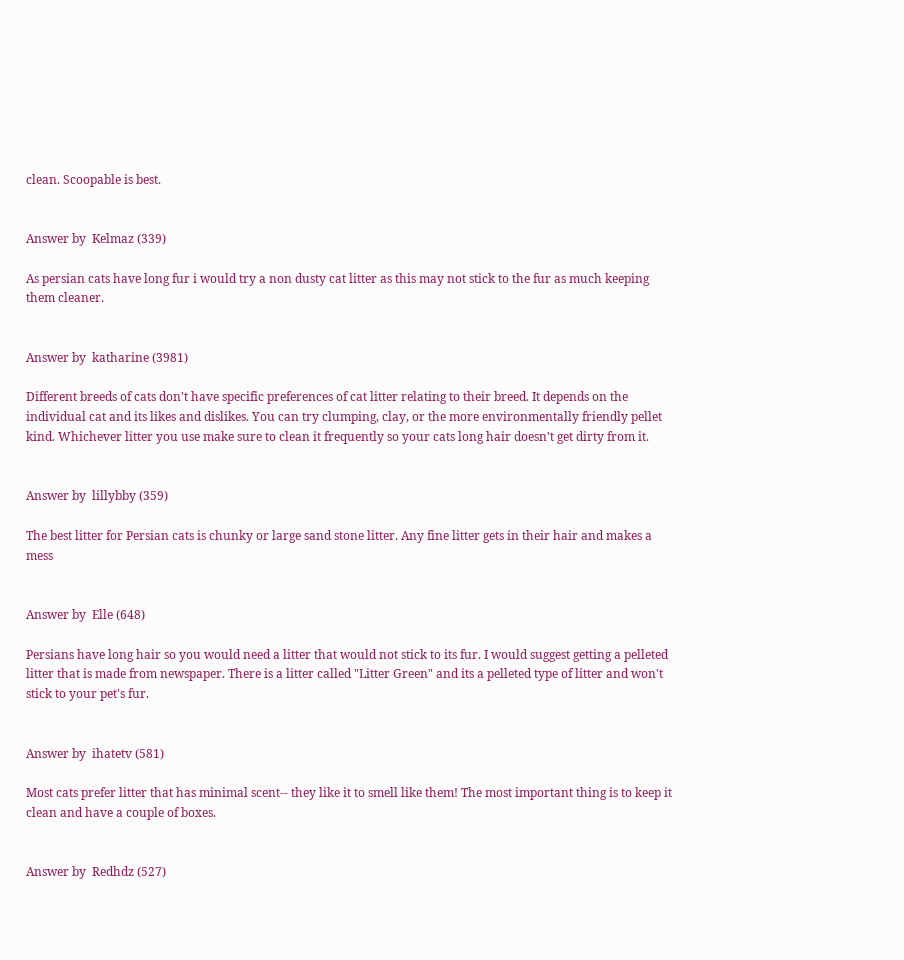clean. Scoopable is best.


Answer by  Kelmaz (339)

As persian cats have long fur i would try a non dusty cat litter as this may not stick to the fur as much keeping them cleaner.


Answer by  katharine (3981)

Different breeds of cats don't have specific preferences of cat litter relating to their breed. It depends on the individual cat and its likes and dislikes. You can try clumping, clay, or the more environmentally friendly pellet kind. Whichever litter you use make sure to clean it frequently so your cats long hair doesn't get dirty from it.


Answer by  lillybby (359)

The best litter for Persian cats is chunky or large sand stone litter. Any fine litter gets in their hair and makes a mess


Answer by  Elle (648)

Persians have long hair so you would need a litter that would not stick to its fur. I would suggest getting a pelleted litter that is made from newspaper. There is a litter called "Litter Green" and its a pelleted type of litter and won't stick to your pet's fur.


Answer by  ihatetv (581)

Most cats prefer litter that has minimal scent-- they like it to smell like them! The most important thing is to keep it clean and have a couple of boxes.


Answer by  Redhdz (527)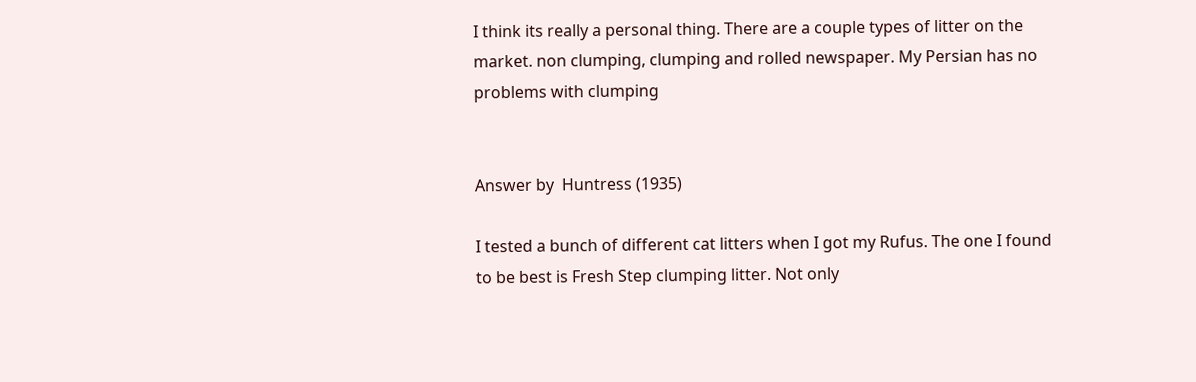I think its really a personal thing. There are a couple types of litter on the market. non clumping, clumping and rolled newspaper. My Persian has no problems with clumping


Answer by  Huntress (1935)

I tested a bunch of different cat litters when I got my Rufus. The one I found to be best is Fresh Step clumping litter. Not only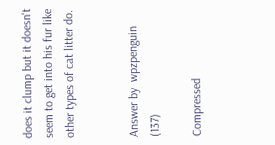does it clump but it doesn't seem to get into his fur like other types of cat litter do.


Answer by  wpzpenguin (137)

Compressed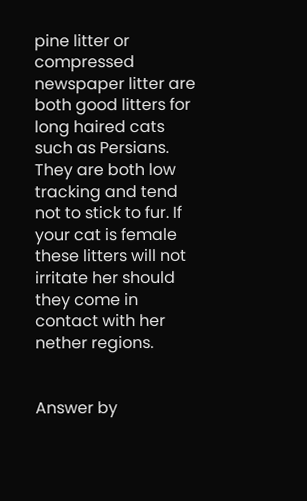pine litter or compressed newspaper litter are both good litters for long haired cats such as Persians. They are both low tracking and tend not to stick to fur. If your cat is female these litters will not irritate her should they come in contact with her nether regions.


Answer by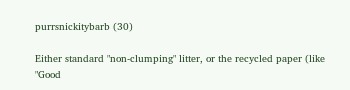purrsnickitybarb (30)

Either standard "non-clumping" litter, or the recycled paper (like "Good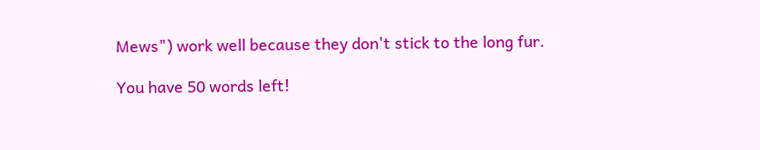Mews") work well because they don't stick to the long fur.

You have 50 words left!